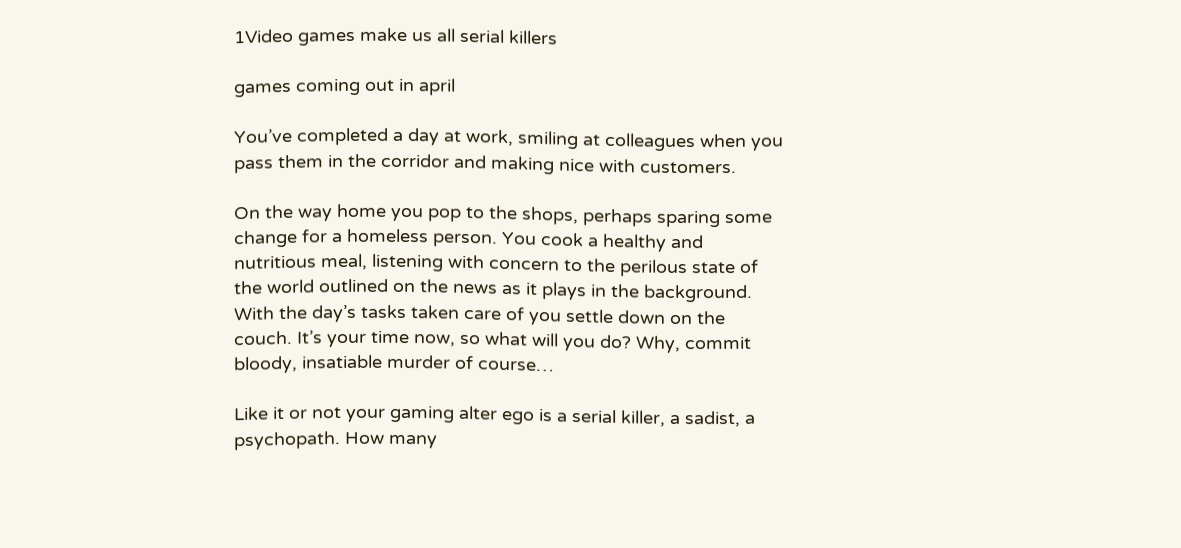1Video games make us all serial killers

games coming out in april

You’ve completed a day at work, smiling at colleagues when you pass them in the corridor and making nice with customers.

On the way home you pop to the shops, perhaps sparing some change for a homeless person. You cook a healthy and nutritious meal, listening with concern to the perilous state of the world outlined on the news as it plays in the background. With the day’s tasks taken care of you settle down on the couch. It’s your time now, so what will you do? Why, commit bloody, insatiable murder of course…

Like it or not your gaming alter ego is a serial killer, a sadist, a psychopath. How many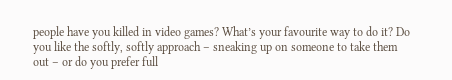people have you killed in video games? What’s your favourite way to do it? Do you like the softly, softly approach – sneaking up on someone to take them out – or do you prefer full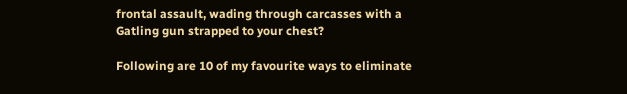frontal assault, wading through carcasses with a Gatling gun strapped to your chest?

Following are 10 of my favourite ways to eliminate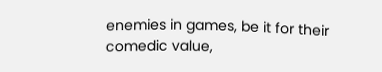enemies in games, be it for their comedic value,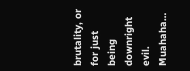brutality, or for just being downright evil. Muahaha…